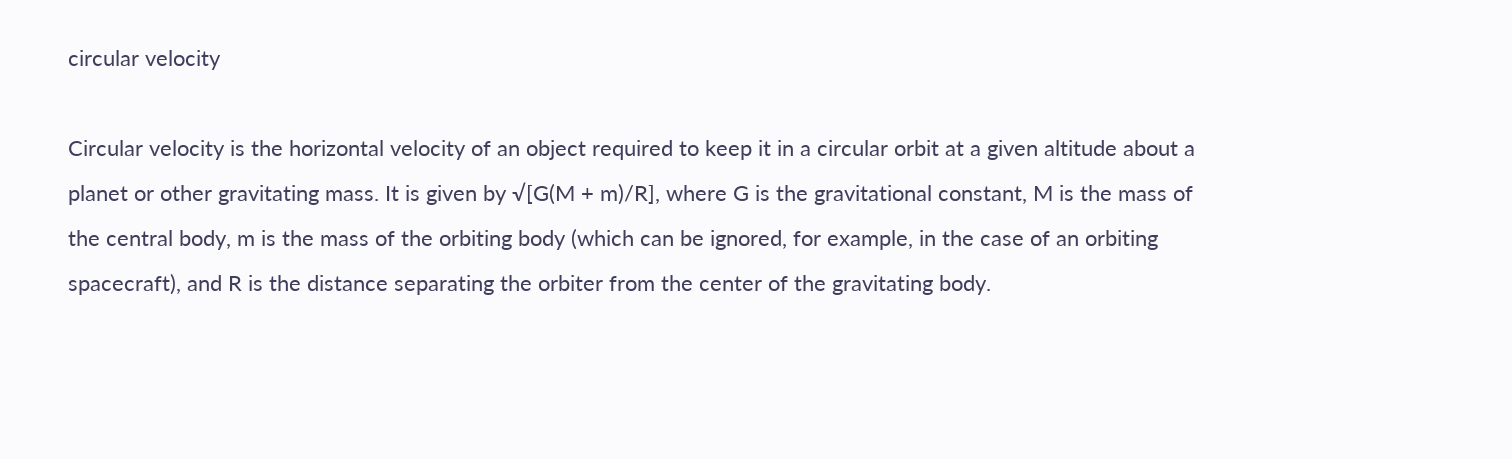circular velocity

Circular velocity is the horizontal velocity of an object required to keep it in a circular orbit at a given altitude about a planet or other gravitating mass. It is given by √[G(M + m)/R], where G is the gravitational constant, M is the mass of the central body, m is the mass of the orbiting body (which can be ignored, for example, in the case of an orbiting spacecraft), and R is the distance separating the orbiter from the center of the gravitating body.